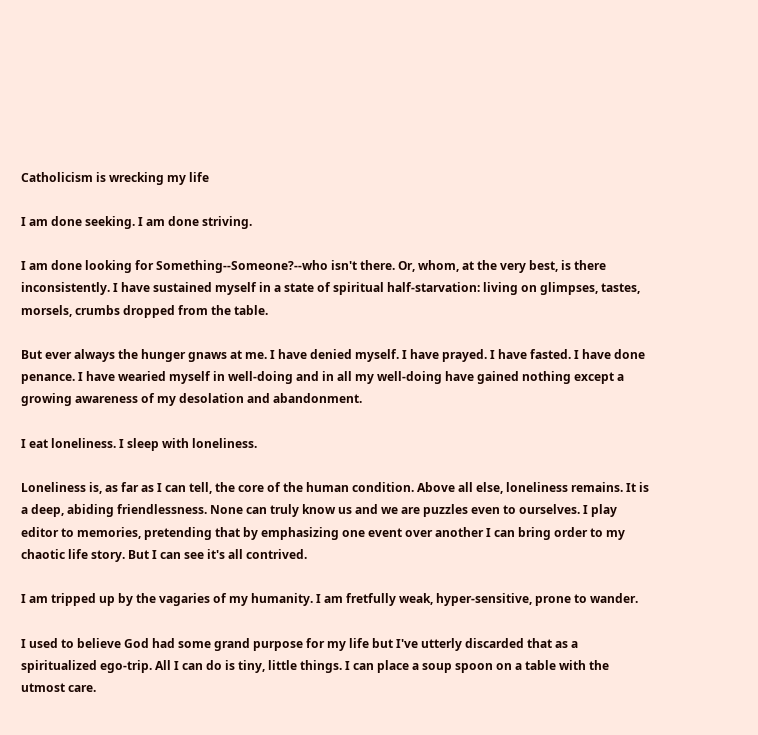Catholicism is wrecking my life

I am done seeking. I am done striving.

I am done looking for Something--Someone?--who isn't there. Or, whom, at the very best, is there inconsistently. I have sustained myself in a state of spiritual half-starvation: living on glimpses, tastes, morsels, crumbs dropped from the table.

But ever always the hunger gnaws at me. I have denied myself. I have prayed. I have fasted. I have done penance. I have wearied myself in well-doing and in all my well-doing have gained nothing except a growing awareness of my desolation and abandonment.

I eat loneliness. I sleep with loneliness.

Loneliness is, as far as I can tell, the core of the human condition. Above all else, loneliness remains. It is a deep, abiding friendlessness. None can truly know us and we are puzzles even to ourselves. I play editor to memories, pretending that by emphasizing one event over another I can bring order to my chaotic life story. But I can see it's all contrived.

I am tripped up by the vagaries of my humanity. I am fretfully weak, hyper-sensitive, prone to wander.

I used to believe God had some grand purpose for my life but I've utterly discarded that as a spiritualized ego-trip. All I can do is tiny, little things. I can place a soup spoon on a table with the utmost care.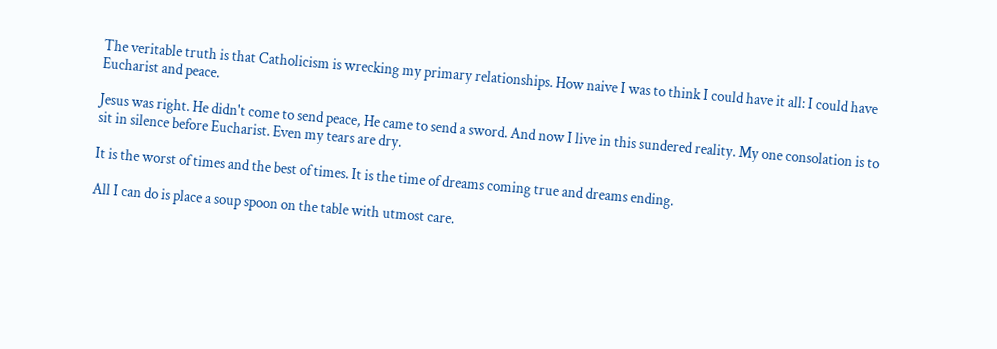The veritable truth is that Catholicism is wrecking my primary relationships. How naive I was to think I could have it all: I could have Eucharist and peace.

Jesus was right. He didn't come to send peace, He came to send a sword. And now I live in this sundered reality. My one consolation is to sit in silence before Eucharist. Even my tears are dry.

It is the worst of times and the best of times. It is the time of dreams coming true and dreams ending.

All I can do is place a soup spoon on the table with utmost care.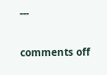---

comments off